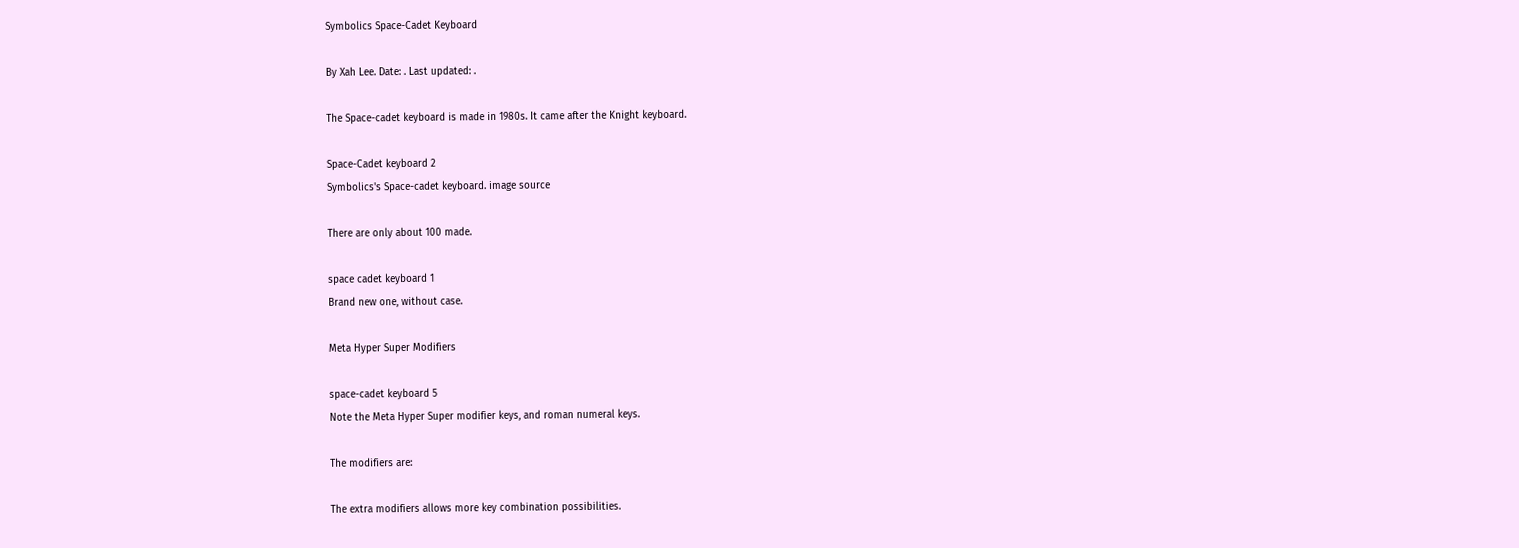Symbolics Space-Cadet Keyboard

By Xah Lee. Date: . Last updated: .

The Space-cadet keyboard is made in 1980s. It came after the Knight keyboard.

Space-Cadet keyboard 2
Symbolics's Space-cadet keyboard. image source

There are only about 100 made.

space cadet keyboard 1
Brand new one, without case.

Meta Hyper Super Modifiers

space-cadet keyboard 5
Note the Meta Hyper Super modifier keys, and roman numeral keys.

The modifiers are:

The extra modifiers allows more key combination possibilities.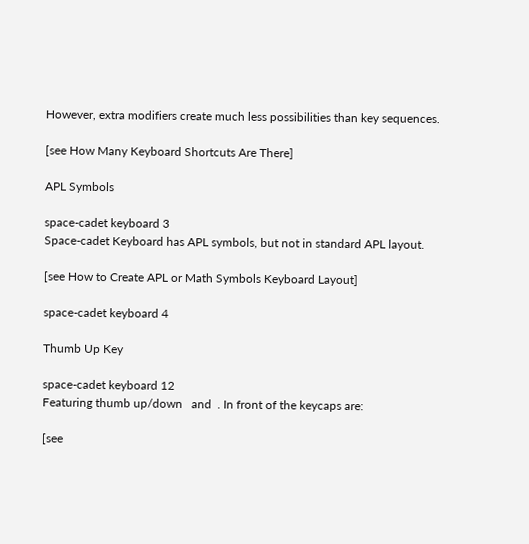However, extra modifiers create much less possibilities than key sequences.

[see How Many Keyboard Shortcuts Are There]

APL Symbols

space-cadet keyboard 3
Space-cadet Keyboard has APL symbols, but not in standard APL layout.

[see How to Create APL or Math Symbols Keyboard Layout]

space-cadet keyboard 4

Thumb Up Key

space-cadet keyboard 12
Featuring thumb up/down   and  . In front of the keycaps are:

[see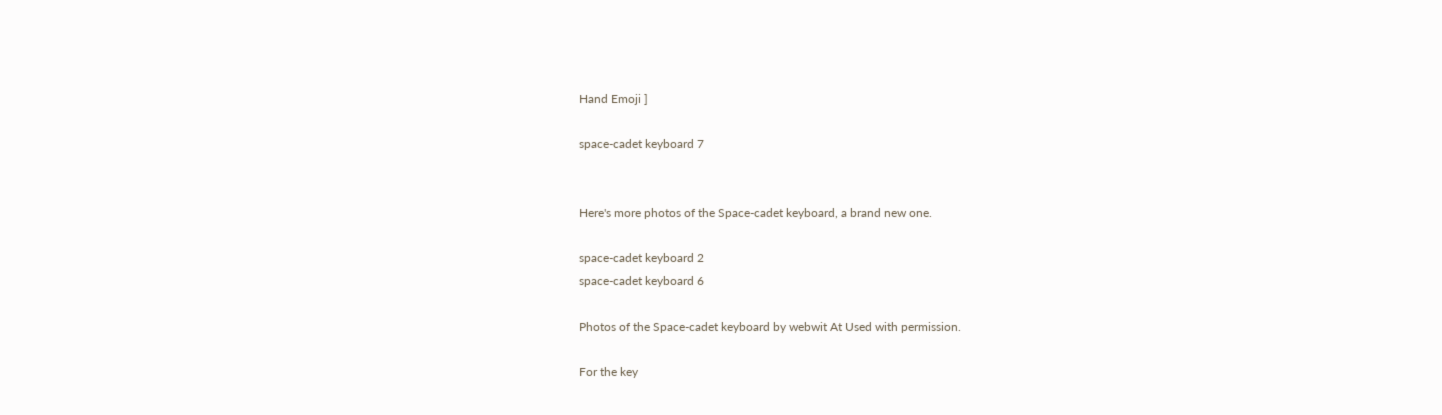Hand Emoji ]

space-cadet keyboard 7


Here's more photos of the Space-cadet keyboard, a brand new one.

space-cadet keyboard 2
space-cadet keyboard 6

Photos of the Space-cadet keyboard by webwit At Used with permission.

For the key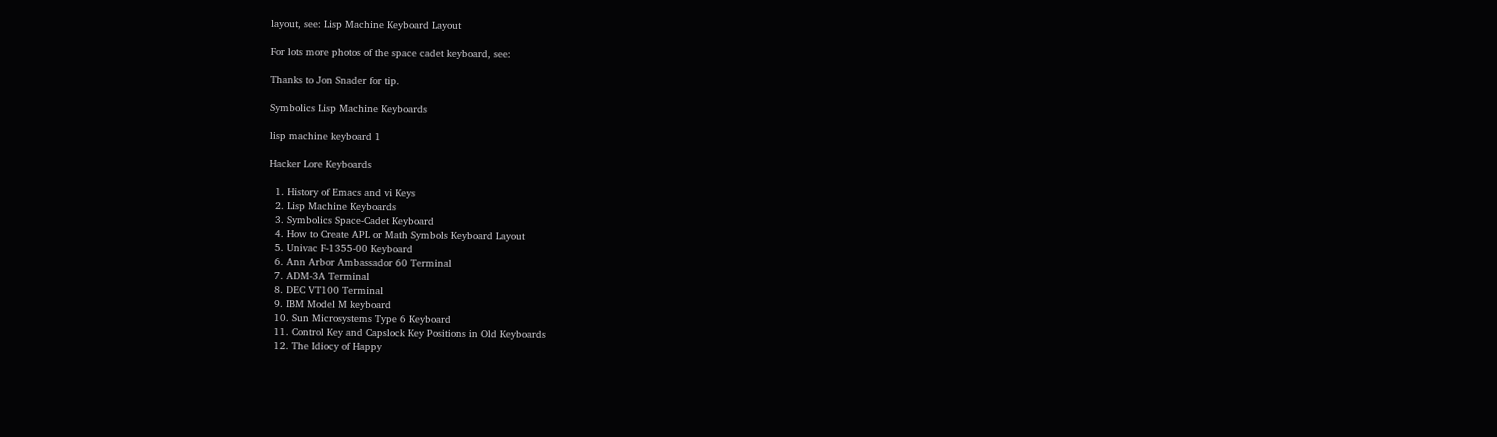layout, see: Lisp Machine Keyboard Layout

For lots more photos of the space cadet keyboard, see:

Thanks to Jon Snader for tip.

Symbolics Lisp Machine Keyboards

lisp machine keyboard 1

Hacker Lore Keyboards

  1. History of Emacs and vi Keys
  2. Lisp Machine Keyboards
  3. Symbolics Space-Cadet Keyboard
  4. How to Create APL or Math Symbols Keyboard Layout
  5. Univac F-1355-00 Keyboard
  6. Ann Arbor Ambassador 60 Terminal
  7. ADM-3A Terminal
  8. DEC VT100 Terminal
  9. IBM Model M keyboard
  10. Sun Microsystems Type 6 Keyboard
  11. Control Key and Capslock Key Positions in Old Keyboards
  12. The Idiocy of Happy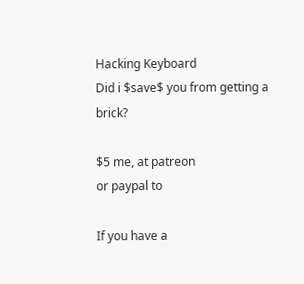Hacking Keyboard
Did i $save$ you from getting a brick?

$5 me, at patreon
or paypal to

If you have a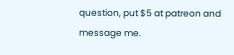question, put $5 at patreon and message me.